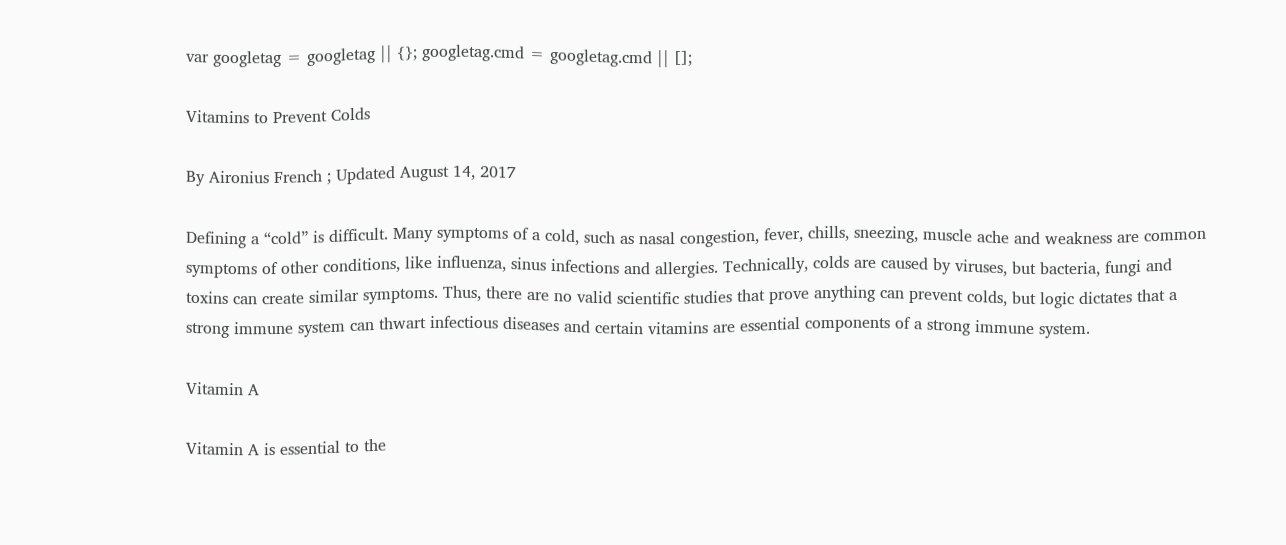var googletag = googletag || {}; googletag.cmd = googletag.cmd || [];

Vitamins to Prevent Colds

By Aironius French ; Updated August 14, 2017

Defining a “cold” is difficult. Many symptoms of a cold, such as nasal congestion, fever, chills, sneezing, muscle ache and weakness are common symptoms of other conditions, like influenza, sinus infections and allergies. Technically, colds are caused by viruses, but bacteria, fungi and toxins can create similar symptoms. Thus, there are no valid scientific studies that prove anything can prevent colds, but logic dictates that a strong immune system can thwart infectious diseases and certain vitamins are essential components of a strong immune system.

Vitamin A

Vitamin A is essential to the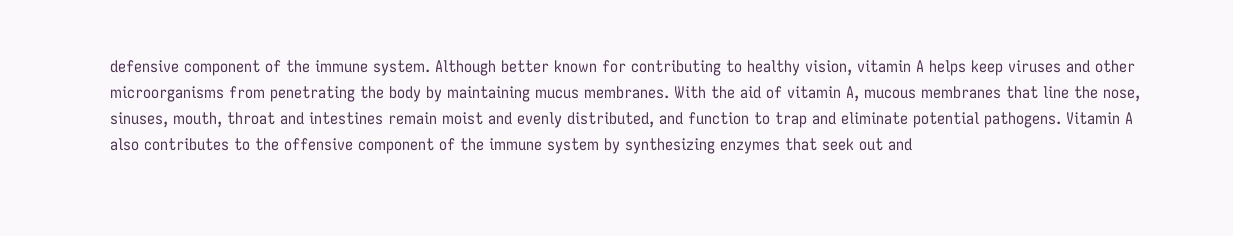defensive component of the immune system. Although better known for contributing to healthy vision, vitamin A helps keep viruses and other microorganisms from penetrating the body by maintaining mucus membranes. With the aid of vitamin A, mucous membranes that line the nose, sinuses, mouth, throat and intestines remain moist and evenly distributed, and function to trap and eliminate potential pathogens. Vitamin A also contributes to the offensive component of the immune system by synthesizing enzymes that seek out and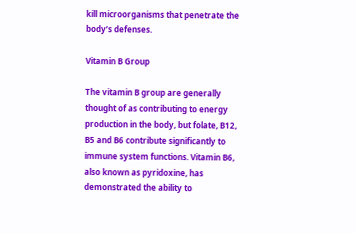kill microorganisms that penetrate the body’s defenses.

Vitamin B Group

The vitamin B group are generally thought of as contributing to energy production in the body, but folate, B12, B5 and B6 contribute significantly to immune system functions. Vitamin B6, also known as pyridoxine, has demonstrated the ability to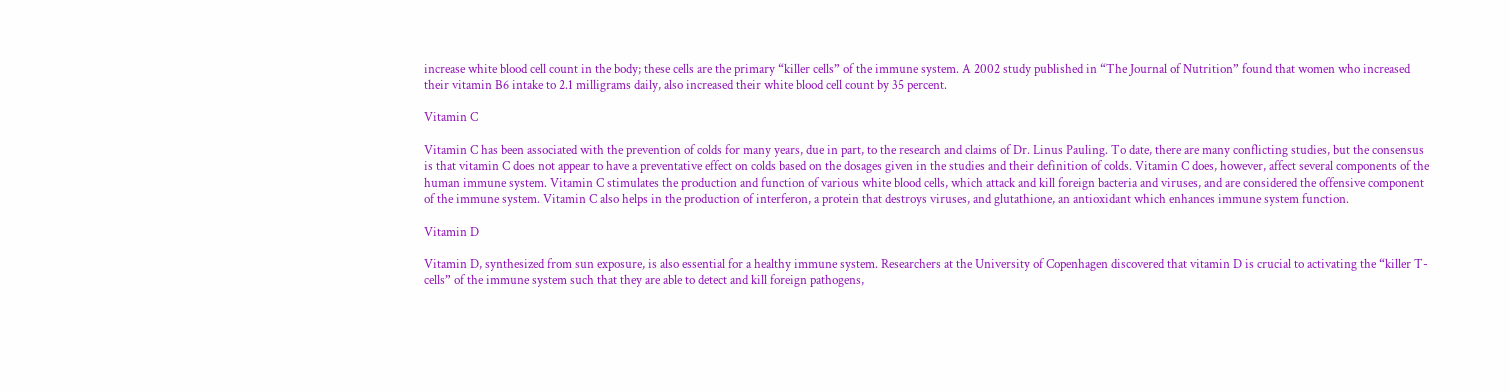increase white blood cell count in the body; these cells are the primary “killer cells” of the immune system. A 2002 study published in “The Journal of Nutrition” found that women who increased their vitamin B6 intake to 2.1 milligrams daily, also increased their white blood cell count by 35 percent.

Vitamin C

Vitamin C has been associated with the prevention of colds for many years, due in part, to the research and claims of Dr. Linus Pauling. To date, there are many conflicting studies, but the consensus is that vitamin C does not appear to have a preventative effect on colds based on the dosages given in the studies and their definition of colds. Vitamin C does, however, affect several components of the human immune system. Vitamin C stimulates the production and function of various white blood cells, which attack and kill foreign bacteria and viruses, and are considered the offensive component of the immune system. Vitamin C also helps in the production of interferon, a protein that destroys viruses, and glutathione, an antioxidant which enhances immune system function.

Vitamin D

Vitamin D, synthesized from sun exposure, is also essential for a healthy immune system. Researchers at the University of Copenhagen discovered that vitamin D is crucial to activating the “killer T-cells” of the immune system such that they are able to detect and kill foreign pathogens,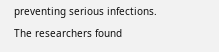preventing serious infections. The researchers found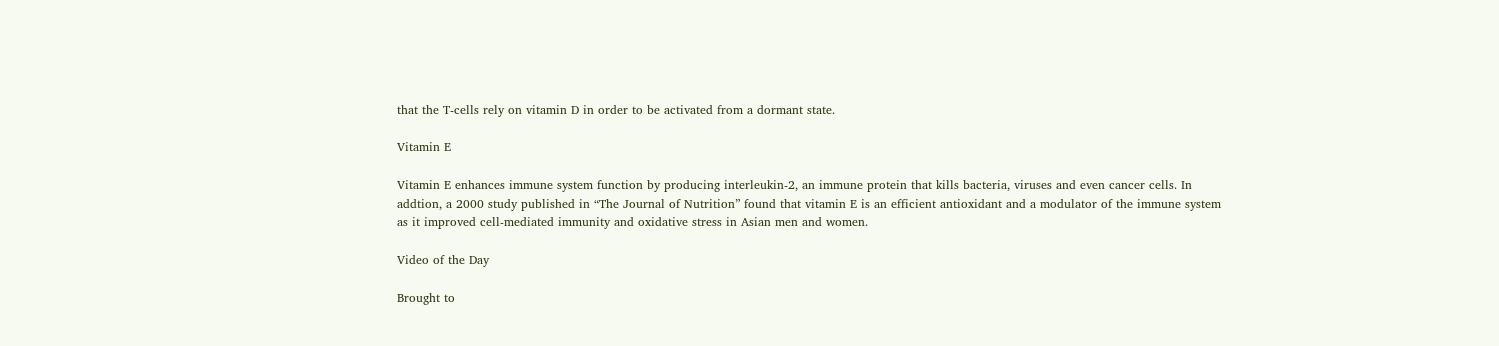that the T-cells rely on vitamin D in order to be activated from a dormant state.

Vitamin E

Vitamin E enhances immune system function by producing interleukin-2, an immune protein that kills bacteria, viruses and even cancer cells. In addtion, a 2000 study published in “The Journal of Nutrition” found that vitamin E is an efficient antioxidant and a modulator of the immune system as it improved cell-mediated immunity and oxidative stress in Asian men and women.

Video of the Day

Brought to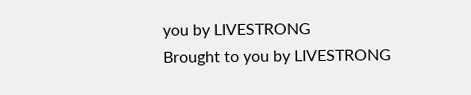you by LIVESTRONG
Brought to you by LIVESTRONG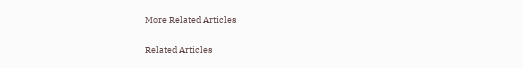More Related Articles

Related Articles